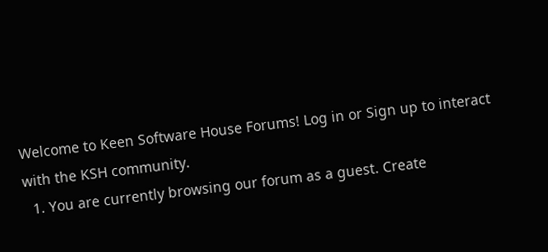Welcome to Keen Software House Forums! Log in or Sign up to interact with the KSH community.
  1. You are currently browsing our forum as a guest. Create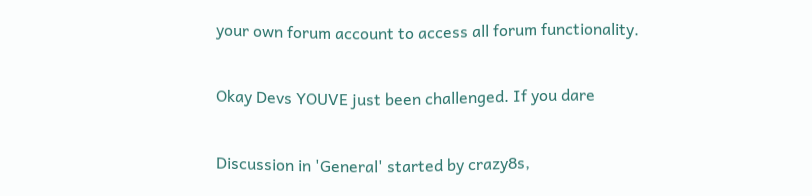your own forum account to access all forum functionality.

Okay Devs YOUVE just been challenged. If you dare

Discussion in 'General' started by crazy8s,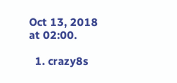Oct 13, 2018 at 02:00.

  1. crazy8s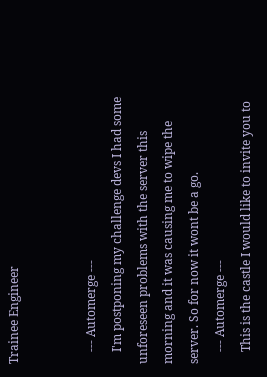Trainee Engineer


    --- Automerge ---
    I'm postponing my challenge devs I had some unforeseen problems with the server this morning and it was causing me to wipe the server. So for now it wont be a go.
    --- Automerge ---
    This is the castle I would like to invite you to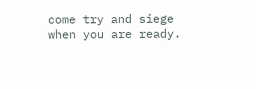come try and siege when you are ready.